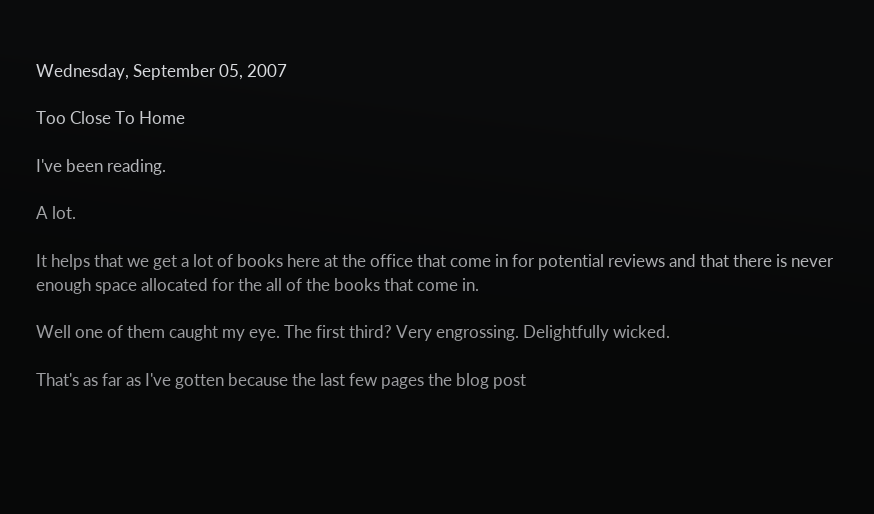Wednesday, September 05, 2007

Too Close To Home

I've been reading.

A lot.

It helps that we get a lot of books here at the office that come in for potential reviews and that there is never enough space allocated for the all of the books that come in.

Well one of them caught my eye. The first third? Very engrossing. Delightfully wicked.

That's as far as I've gotten because the last few pages the blog post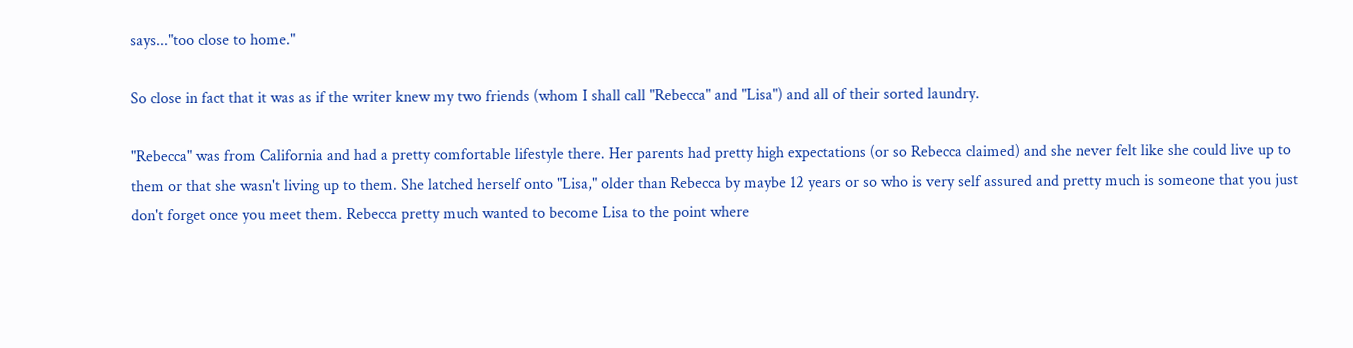says..."too close to home."

So close in fact that it was as if the writer knew my two friends (whom I shall call "Rebecca" and "Lisa") and all of their sorted laundry.

"Rebecca" was from California and had a pretty comfortable lifestyle there. Her parents had pretty high expectations (or so Rebecca claimed) and she never felt like she could live up to them or that she wasn't living up to them. She latched herself onto "Lisa," older than Rebecca by maybe 12 years or so who is very self assured and pretty much is someone that you just don't forget once you meet them. Rebecca pretty much wanted to become Lisa to the point where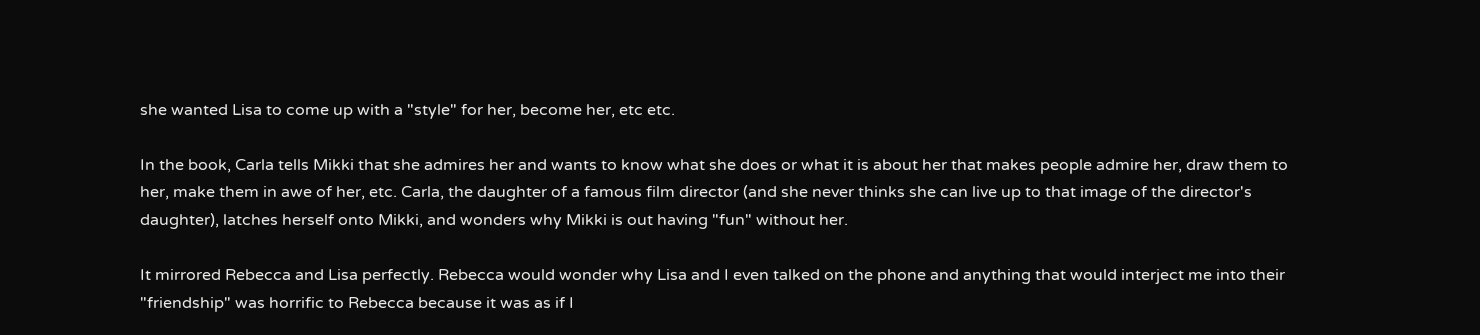she wanted Lisa to come up with a "style" for her, become her, etc etc.

In the book, Carla tells Mikki that she admires her and wants to know what she does or what it is about her that makes people admire her, draw them to her, make them in awe of her, etc. Carla, the daughter of a famous film director (and she never thinks she can live up to that image of the director's daughter), latches herself onto Mikki, and wonders why Mikki is out having "fun" without her.

It mirrored Rebecca and Lisa perfectly. Rebecca would wonder why Lisa and I even talked on the phone and anything that would interject me into their "friendship" was horrific to Rebecca because it was as if I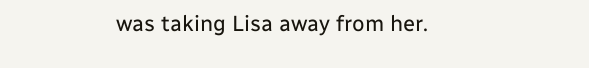was taking Lisa away from her.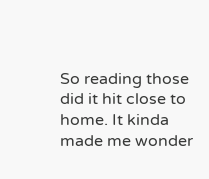So reading those did it hit close to home. It kinda made me wonder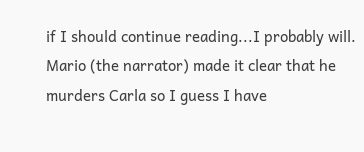if I should continue reading...I probably will. Mario (the narrator) made it clear that he murders Carla so I guess I have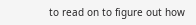to read on to figure out how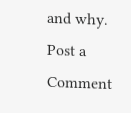and why.
Post a Comment